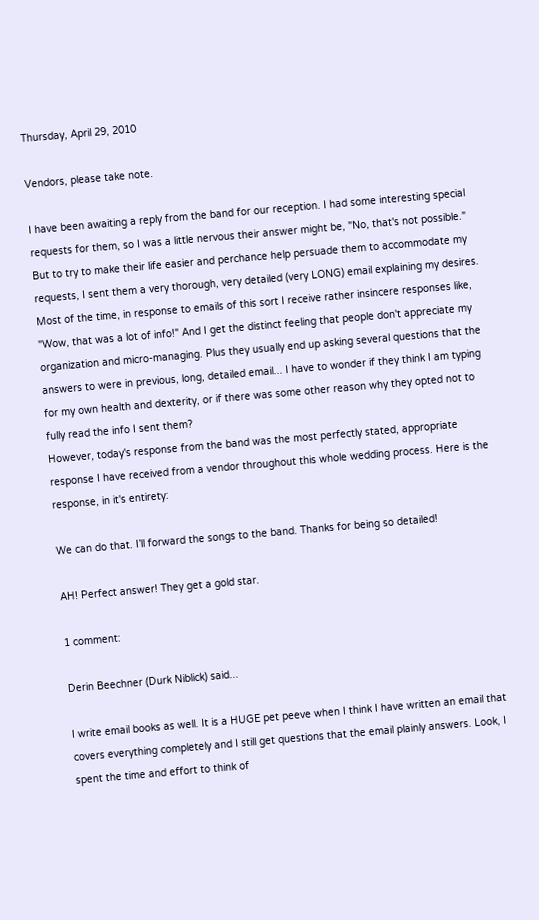Thursday, April 29, 2010

Vendors, please take note.

I have been awaiting a reply from the band for our reception. I had some interesting special requests for them, so I was a little nervous their answer might be, "No, that's not possible." But to try to make their life easier and perchance help persuade them to accommodate my requests, I sent them a very thorough, very detailed (very LONG) email explaining my desires.
Most of the time, in response to emails of this sort I receive rather insincere responses like, "Wow, that was a lot of info!" And I get the distinct feeling that people don't appreciate my organization and micro-managing. Plus they usually end up asking several questions that the answers to were in previous, long, detailed email... I have to wonder if they think I am typing for my own health and dexterity, or if there was some other reason why they opted not to fully read the info I sent them?
However, today's response from the band was the most perfectly stated, appropriate response I have received from a vendor throughout this whole wedding process. Here is the response, in it's entirety:

We can do that. I’ll forward the songs to the band. Thanks for being so detailed!

AH! Perfect answer! They get a gold star.

1 comment:

Derin Beechner (Durk Niblick) said...

I write email books as well. It is a HUGE pet peeve when I think I have written an email that covers everything completely and I still get questions that the email plainly answers. Look, I spent the time and effort to think of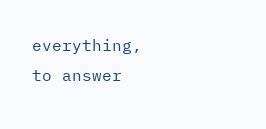everything, to answer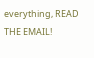everything, READ THE EMAIL!